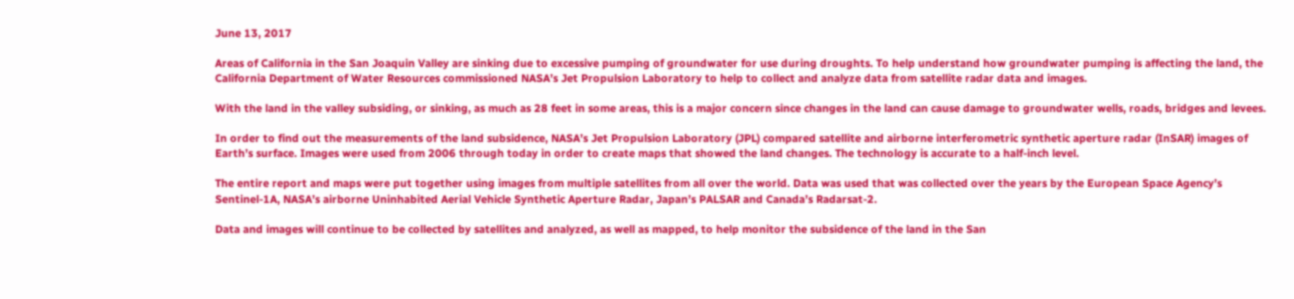June 13, 2017

Areas of California in the San Joaquin Valley are sinking due to excessive pumping of groundwater for use during droughts. To help understand how groundwater pumping is affecting the land, the California Department of Water Resources commissioned NASA’s Jet Propulsion Laboratory to help to collect and analyze data from satellite radar data and images.

With the land in the valley subsiding, or sinking, as much as 28 feet in some areas, this is a major concern since changes in the land can cause damage to groundwater wells, roads, bridges and levees.

In order to find out the measurements of the land subsidence, NASA’s Jet Propulsion Laboratory (JPL) compared satellite and airborne interferometric synthetic aperture radar (InSAR) images of Earth’s surface. Images were used from 2006 through today in order to create maps that showed the land changes. The technology is accurate to a half-inch level.

The entire report and maps were put together using images from multiple satellites from all over the world. Data was used that was collected over the years by the European Space Agency’s Sentinel-1A, NASA’s airborne Uninhabited Aerial Vehicle Synthetic Aperture Radar, Japan’s PALSAR and Canada’s Radarsat-2.

Data and images will continue to be collected by satellites and analyzed, as well as mapped, to help monitor the subsidence of the land in the San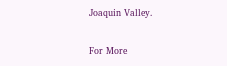Joaquin Valley.

For More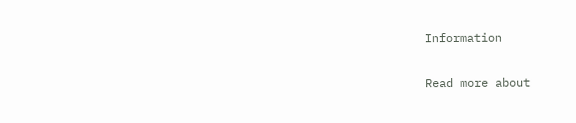Information

Read more about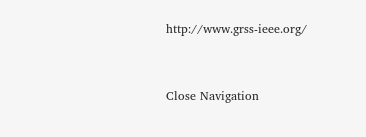http://www.grss-ieee.org/


Close Navigation